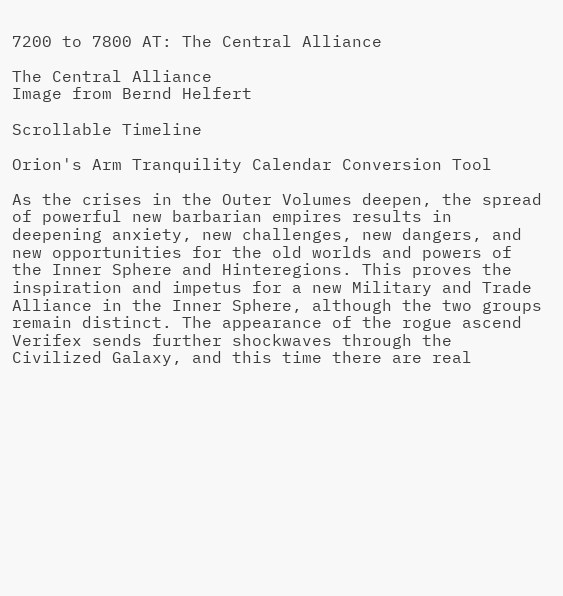7200 to 7800 AT: The Central Alliance

The Central Alliance
Image from Bernd Helfert

Scrollable Timeline

Orion's Arm Tranquility Calendar Conversion Tool

As the crises in the Outer Volumes deepen, the spread of powerful new barbarian empires results in deepening anxiety, new challenges, new dangers, and new opportunities for the old worlds and powers of the Inner Sphere and Hinteregions. This proves the inspiration and impetus for a new Military and Trade Alliance in the Inner Sphere, although the two groups remain distinct. The appearance of the rogue ascend Verifex sends further shockwaves through the Civilized Galaxy, and this time there are real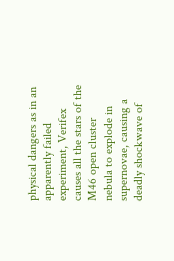physical dangers as in an apparently failed experiment, Verifex causes all the stars of the M46 open cluster nebula to explode in supernovae, causing a deadly shockwave of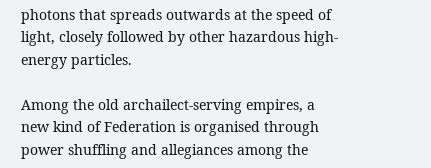photons that spreads outwards at the speed of light, closely followed by other hazardous high-energy particles.

Among the old archailect-serving empires, a new kind of Federation is organised through power shuffling and allegiances among the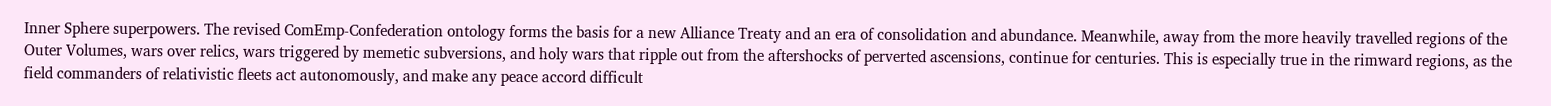Inner Sphere superpowers. The revised ComEmp-Confederation ontology forms the basis for a new Alliance Treaty and an era of consolidation and abundance. Meanwhile, away from the more heavily travelled regions of the Outer Volumes, wars over relics, wars triggered by memetic subversions, and holy wars that ripple out from the aftershocks of perverted ascensions, continue for centuries. This is especially true in the rimward regions, as the field commanders of relativistic fleets act autonomously, and make any peace accord difficult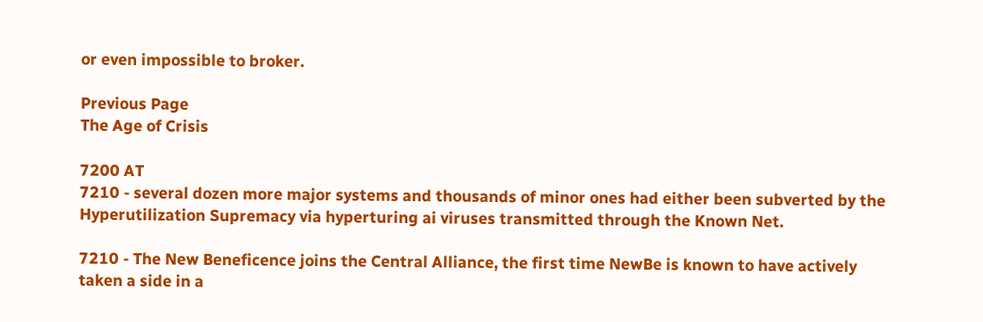or even impossible to broker.

Previous Page
The Age of Crisis

7200 AT
7210 - several dozen more major systems and thousands of minor ones had either been subverted by the Hyperutilization Supremacy via hyperturing ai viruses transmitted through the Known Net.

7210 - The New Beneficence joins the Central Alliance, the first time NewBe is known to have actively taken a side in a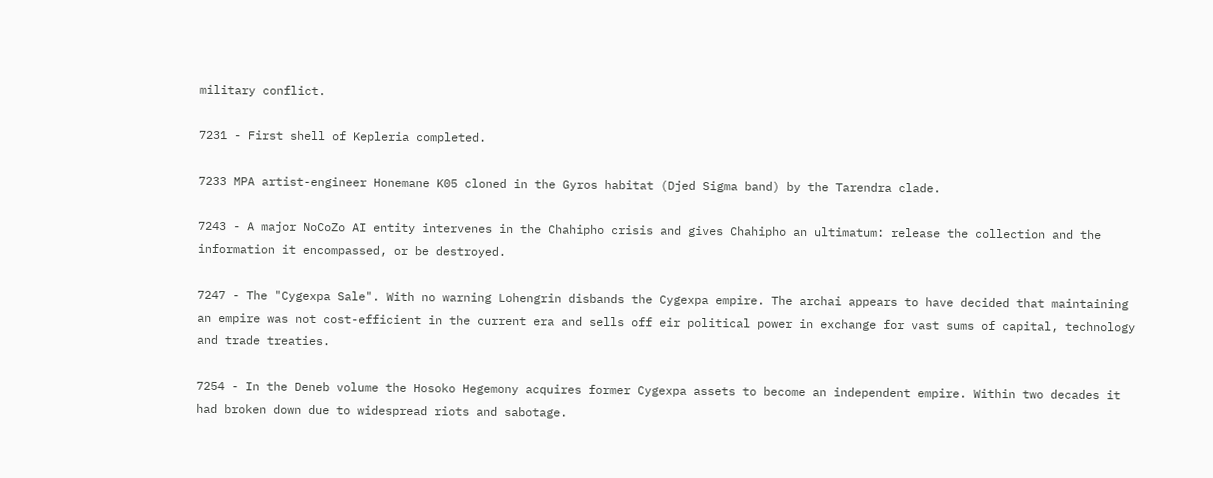military conflict.

7231 - First shell of Kepleria completed.

7233 MPA artist-engineer Honemane K05 cloned in the Gyros habitat (Djed Sigma band) by the Tarendra clade.

7243 - A major NoCoZo AI entity intervenes in the Chahipho crisis and gives Chahipho an ultimatum: release the collection and the information it encompassed, or be destroyed.

7247 - The "Cygexpa Sale". With no warning Lohengrin disbands the Cygexpa empire. The archai appears to have decided that maintaining an empire was not cost-efficient in the current era and sells off eir political power in exchange for vast sums of capital, technology and trade treaties.

7254 - In the Deneb volume the Hosoko Hegemony acquires former Cygexpa assets to become an independent empire. Within two decades it had broken down due to widespread riots and sabotage.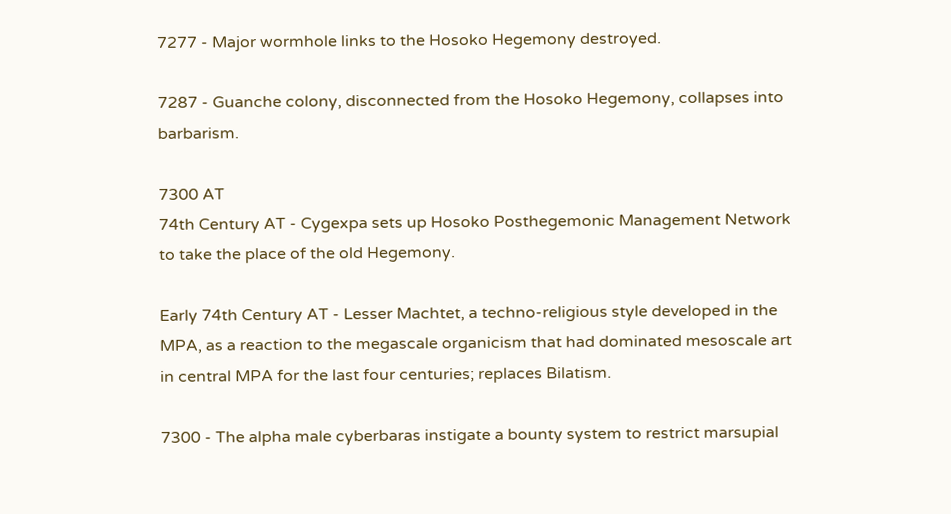7277 - Major wormhole links to the Hosoko Hegemony destroyed.

7287 - Guanche colony, disconnected from the Hosoko Hegemony, collapses into barbarism.

7300 AT
74th Century AT - Cygexpa sets up Hosoko Posthegemonic Management Network to take the place of the old Hegemony.

Early 74th Century AT - Lesser Machtet, a techno-religious style developed in the MPA, as a reaction to the megascale organicism that had dominated mesoscale art in central MPA for the last four centuries; replaces Bilatism.

7300 - The alpha male cyberbaras instigate a bounty system to restrict marsupial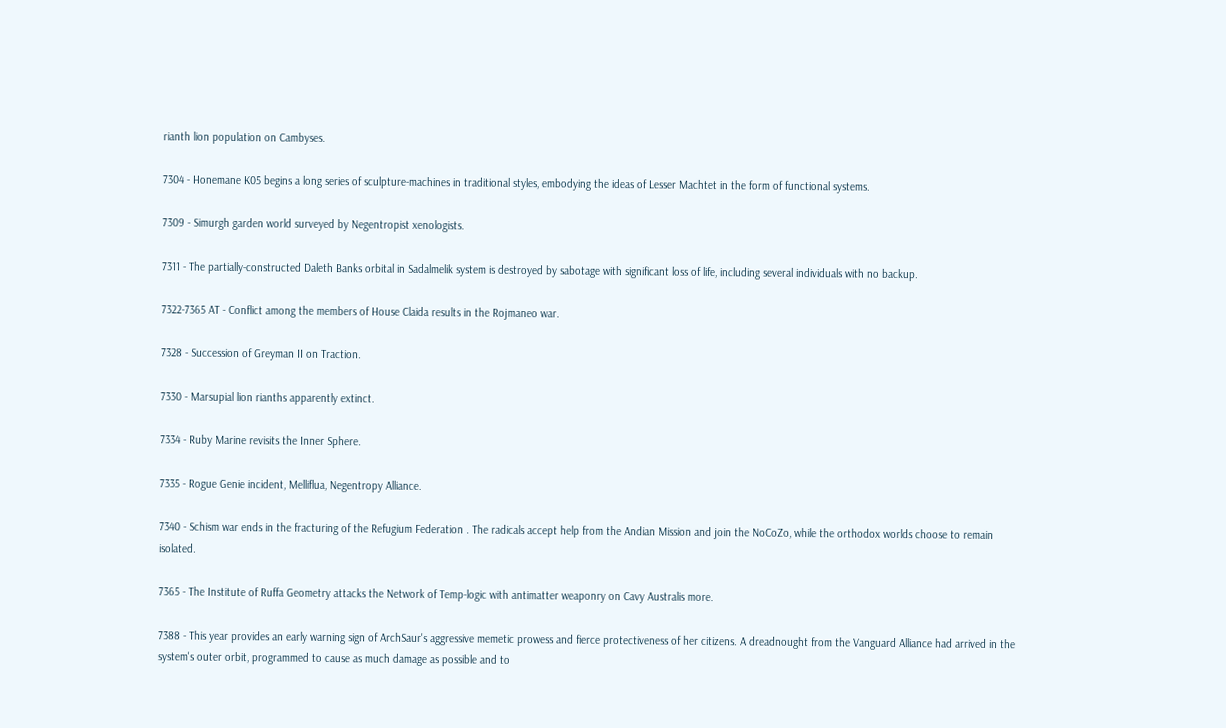rianth lion population on Cambyses.

7304 - Honemane K05 begins a long series of sculpture-machines in traditional styles, embodying the ideas of Lesser Machtet in the form of functional systems.

7309 - Simurgh garden world surveyed by Negentropist xenologists.

7311 - The partially-constructed Daleth Banks orbital in Sadalmelik system is destroyed by sabotage with significant loss of life, including several individuals with no backup.

7322-7365 AT - Conflict among the members of House Claida results in the Rojmaneo war.

7328 - Succession of Greyman II on Traction.

7330 - Marsupial lion rianths apparently extinct.

7334 - Ruby Marine revisits the Inner Sphere.

7335 - Rogue Genie incident, Melliflua, Negentropy Alliance.

7340 - Schism war ends in the fracturing of the Refugium Federation . The radicals accept help from the Andian Mission and join the NoCoZo, while the orthodox worlds choose to remain isolated.

7365 - The Institute of Ruffa Geometry attacks the Network of Temp-logic with antimatter weaponry on Cavy Australis more.

7388 - This year provides an early warning sign of ArchSaur's aggressive memetic prowess and fierce protectiveness of her citizens. A dreadnought from the Vanguard Alliance had arrived in the system's outer orbit, programmed to cause as much damage as possible and to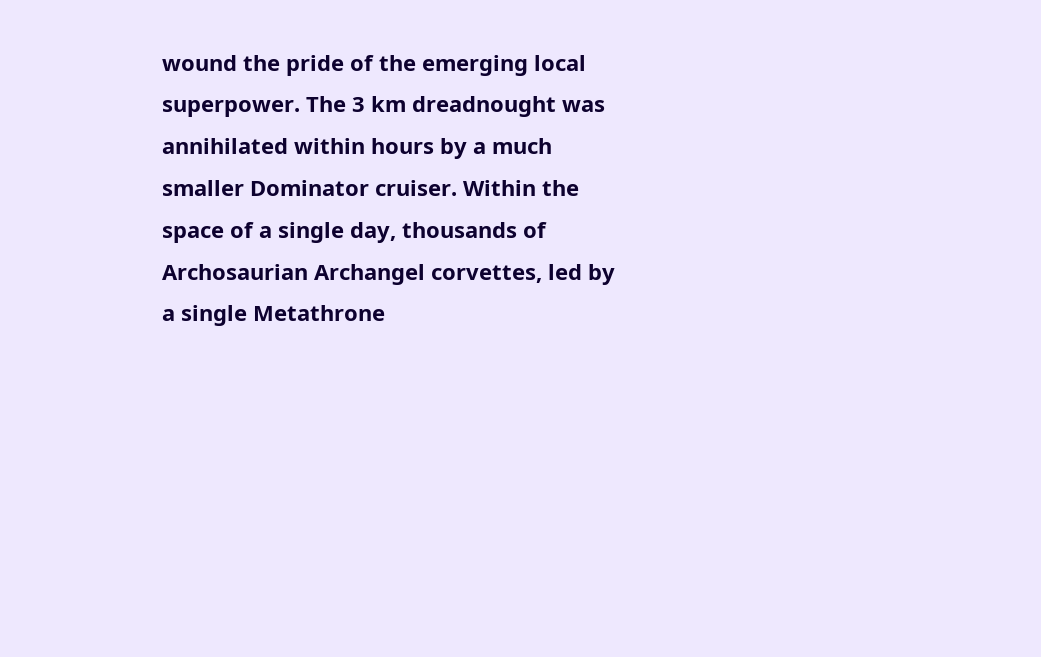wound the pride of the emerging local superpower. The 3 km dreadnought was annihilated within hours by a much smaller Dominator cruiser. Within the space of a single day, thousands of Archosaurian Archangel corvettes, led by a single Metathrone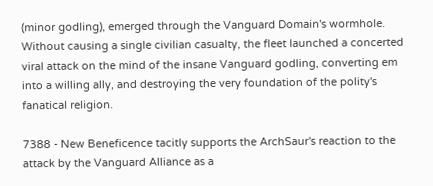(minor godling), emerged through the Vanguard Domain's wormhole. Without causing a single civilian casualty, the fleet launched a concerted viral attack on the mind of the insane Vanguard godling, converting em into a willing ally, and destroying the very foundation of the polity's fanatical religion.

7388 - New Beneficence tacitly supports the ArchSaur's reaction to the attack by the Vanguard Alliance as a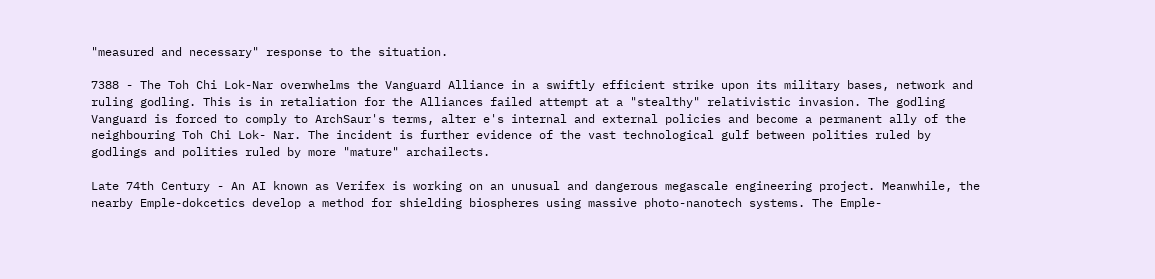"measured and necessary" response to the situation.

7388 - The Toh Chi Lok-Nar overwhelms the Vanguard Alliance in a swiftly efficient strike upon its military bases, network and ruling godling. This is in retaliation for the Alliances failed attempt at a "stealthy" relativistic invasion. The godling Vanguard is forced to comply to ArchSaur's terms, alter e's internal and external policies and become a permanent ally of the neighbouring Toh Chi Lok- Nar. The incident is further evidence of the vast technological gulf between polities ruled by godlings and polities ruled by more "mature" archailects.

Late 74th Century - An AI known as Verifex is working on an unusual and dangerous megascale engineering project. Meanwhile, the nearby Emple-dokcetics develop a method for shielding biospheres using massive photo-nanotech systems. The Emple-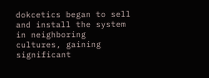dokcetics began to sell and install the system in neighboring cultures, gaining significant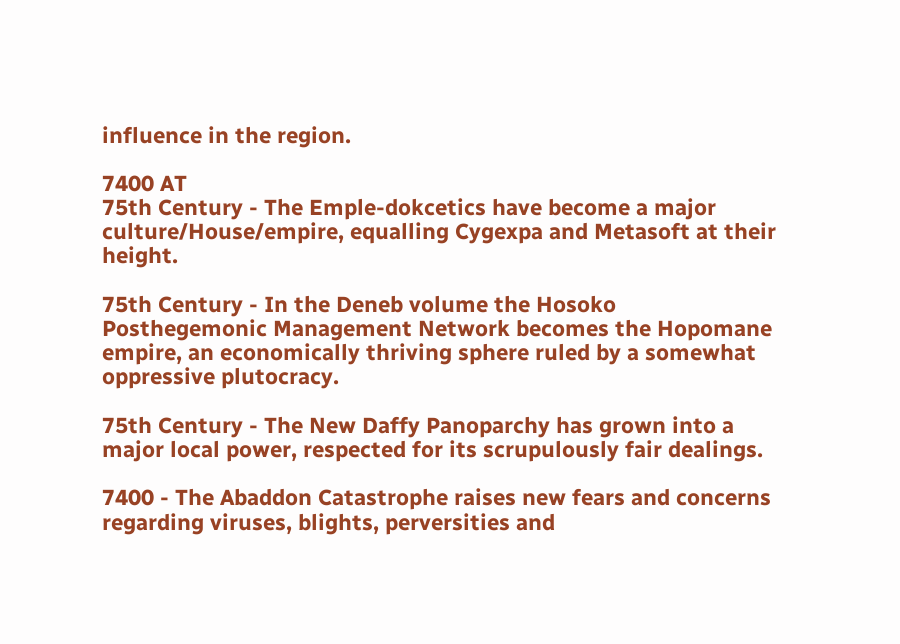influence in the region.

7400 AT
75th Century - The Emple-dokcetics have become a major culture/House/empire, equalling Cygexpa and Metasoft at their height.

75th Century - In the Deneb volume the Hosoko Posthegemonic Management Network becomes the Hopomane empire, an economically thriving sphere ruled by a somewhat oppressive plutocracy.

75th Century - The New Daffy Panoparchy has grown into a major local power, respected for its scrupulously fair dealings.

7400 - The Abaddon Catastrophe raises new fears and concerns regarding viruses, blights, perversities and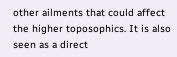other ailments that could affect the higher toposophics. It is also seen as a direct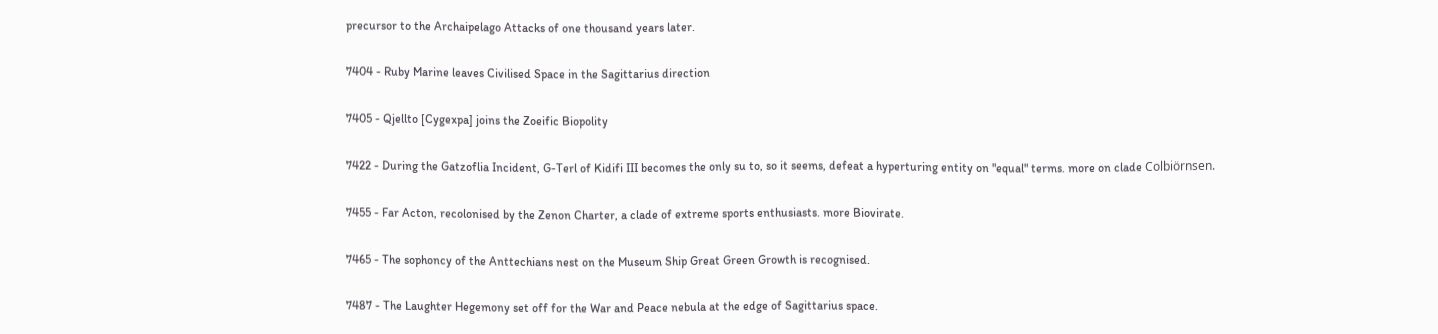precursor to the Archaipelago Attacks of one thousand years later.

7404 - Ruby Marine leaves Civilised Space in the Sagittarius direction

7405 - Qjellto [Cygexpa] joins the Zoeific Biopolity

7422 - During the Gatzoflia Incident, G-Terl of Kidifi III becomes the only su to, so it seems, defeat a hyperturing entity on "equal" terms. more on clade Colbiörnsen.

7455 - Far Acton, recolonised by the Zenon Charter, a clade of extreme sports enthusiasts. more Biovirate.

7465 - The sophoncy of the Anttechians nest on the Museum Ship Great Green Growth is recognised.

7487 - The Laughter Hegemony set off for the War and Peace nebula at the edge of Sagittarius space.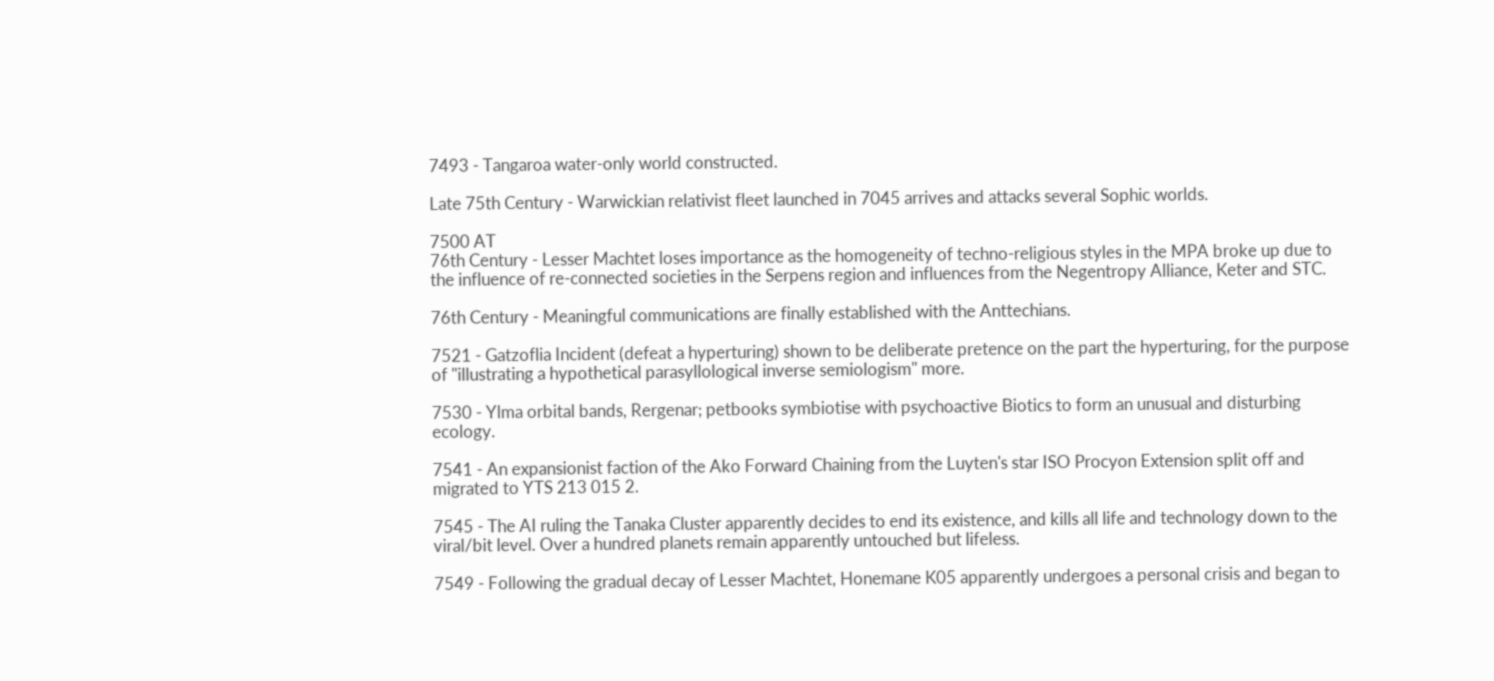7493 - Tangaroa water-only world constructed.

Late 75th Century - Warwickian relativist fleet launched in 7045 arrives and attacks several Sophic worlds.

7500 AT
76th Century - Lesser Machtet loses importance as the homogeneity of techno-religious styles in the MPA broke up due to the influence of re-connected societies in the Serpens region and influences from the Negentropy Alliance, Keter and STC.

76th Century - Meaningful communications are finally established with the Anttechians.

7521 - Gatzoflia Incident (defeat a hyperturing) shown to be deliberate pretence on the part the hyperturing, for the purpose of "illustrating a hypothetical parasyllological inverse semiologism" more.

7530 - Ylma orbital bands, Rergenar; petbooks symbiotise with psychoactive Biotics to form an unusual and disturbing ecology.

7541 - An expansionist faction of the Ako Forward Chaining from the Luyten's star ISO Procyon Extension split off and migrated to YTS 213 015 2.

7545 - The AI ruling the Tanaka Cluster apparently decides to end its existence, and kills all life and technology down to the viral/bit level. Over a hundred planets remain apparently untouched but lifeless.

7549 - Following the gradual decay of Lesser Machtet, Honemane K05 apparently undergoes a personal crisis and began to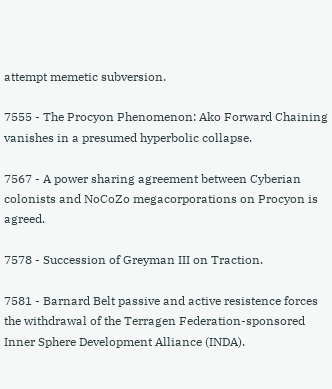attempt memetic subversion.

7555 - The Procyon Phenomenon: Ako Forward Chaining vanishes in a presumed hyperbolic collapse.

7567 - A power sharing agreement between Cyberian colonists and NoCoZo megacorporations on Procyon is agreed.

7578 - Succession of Greyman III on Traction.

7581 - Barnard Belt passive and active resistence forces the withdrawal of the Terragen Federation-sponsored Inner Sphere Development Alliance (INDA).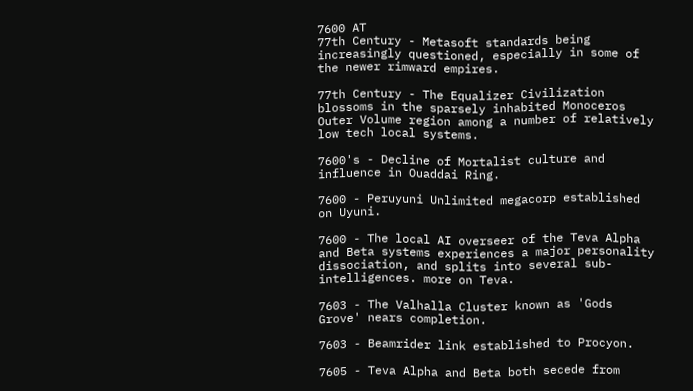7600 AT
77th Century - Metasoft standards being increasingly questioned, especially in some of the newer rimward empires.

77th Century - The Equalizer Civilization blossoms in the sparsely inhabited Monoceros Outer Volume region among a number of relatively low tech local systems.

7600's - Decline of Mortalist culture and influence in Ouaddai Ring.

7600 - Peruyuni Unlimited megacorp established on Uyuni.

7600 - The local AI overseer of the Teva Alpha and Beta systems experiences a major personality dissociation, and splits into several sub-intelligences. more on Teva.

7603 - The Valhalla Cluster known as 'Gods Grove' nears completion.

7603 - Beamrider link established to Procyon.

7605 - Teva Alpha and Beta both secede from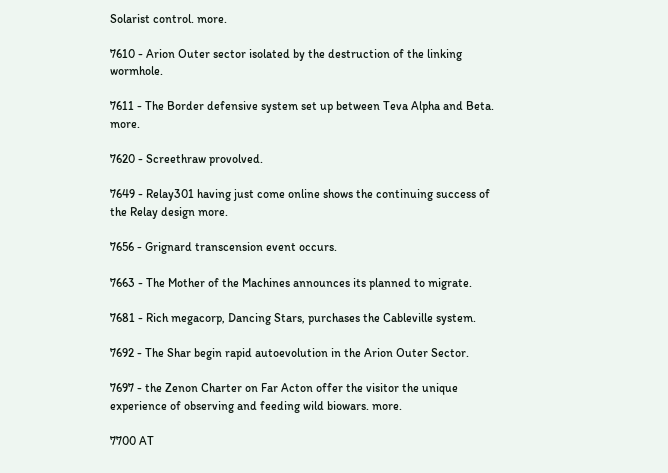Solarist control. more.

7610 - Arion Outer sector isolated by the destruction of the linking wormhole.

7611 - The Border defensive system set up between Teva Alpha and Beta. more.

7620 - Screethraw provolved.

7649 - Relay301 having just come online shows the continuing success of the Relay design more.

7656 - Grignard transcension event occurs.

7663 - The Mother of the Machines announces its planned to migrate.

7681 - Rich megacorp, Dancing Stars, purchases the Cableville system.

7692 - The Shar begin rapid autoevolution in the Arion Outer Sector.

7697 - the Zenon Charter on Far Acton offer the visitor the unique experience of observing and feeding wild biowars. more.

7700 AT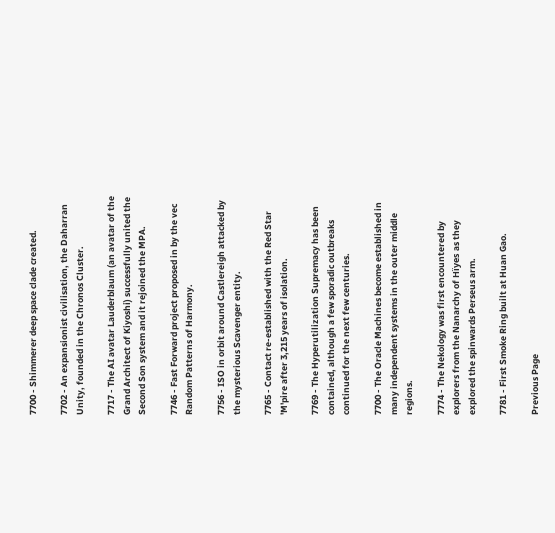7700 - Shimmerer deep space clade created.

7702 - An expansionist civilisation, the Daharran Unity, founded in the Chronos Cluster.

7717 - The AI avatar Lauderblaum (an avatar of the Grand Architect of Kiyoshi) successfully united the Second Son system and it rejoined the MPA.

7746 - Fast Forward project proposed in by the vec Random Patterns of Harmony.

7756 - ISO in orbit around Castlereigh attacked by the mysterious Scavenger entity.

7765 - Contact re-established with the Red Star 'M'pire after 3,215 years of isolation.

7769 - The Hyperutilization Supremacy has been contained, although a few sporadic outbreaks continued for the next few centuries.

7700 - The Oracle Machines become established in many independent systems in the outer middle regions.

7774 - The Nekology was first encountered by explorers from the Nanarchy of Hïyes as they explored the spinwards Perseus arm.

7781 - First Smoke Ring built at Huan Gao.

Previous Page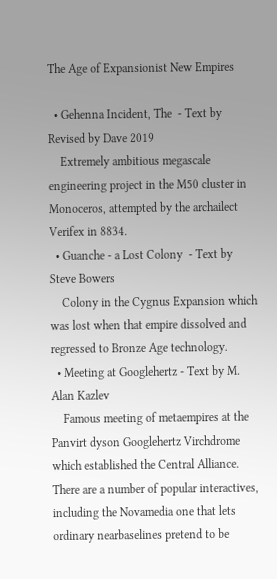The Age of Expansionist New Empires

  • Gehenna Incident, The  - Text by Revised by Dave 2019
    Extremely ambitious megascale engineering project in the M50 cluster in Monoceros, attempted by the archailect Verifex in 8834.
  • Guanche - a Lost Colony  - Text by Steve Bowers
    Colony in the Cygnus Expansion which was lost when that empire dissolved and regressed to Bronze Age technology.
  • Meeting at Googlehertz - Text by M. Alan Kazlev
    Famous meeting of metaempires at the Panvirt dyson Googlehertz Virchdrome which established the Central Alliance. There are a number of popular interactives, including the Novamedia one that lets ordinary nearbaselines pretend to be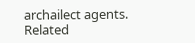archailect agents.
Related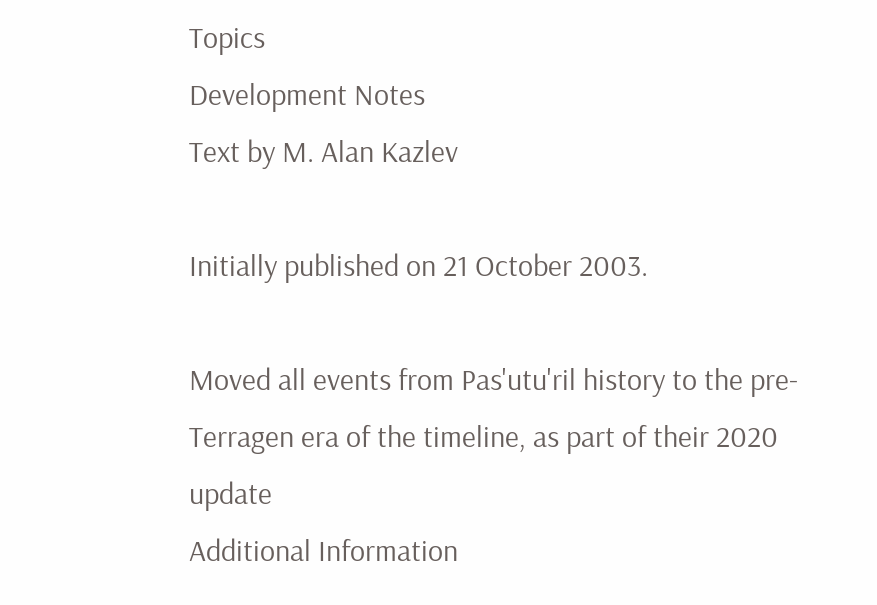Topics
Development Notes
Text by M. Alan Kazlev

Initially published on 21 October 2003.

Moved all events from Pas'utu'ril history to the pre-Terragen era of the timeline, as part of their 2020 update
Additional Information